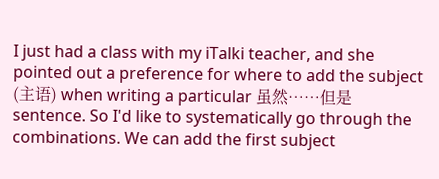I just had a class with my iTalki teacher, and she pointed out a preference for where to add the subject (主语) when writing a particular 虽然……但是 sentence. So I'd like to systematically go through the combinations. We can add the first subject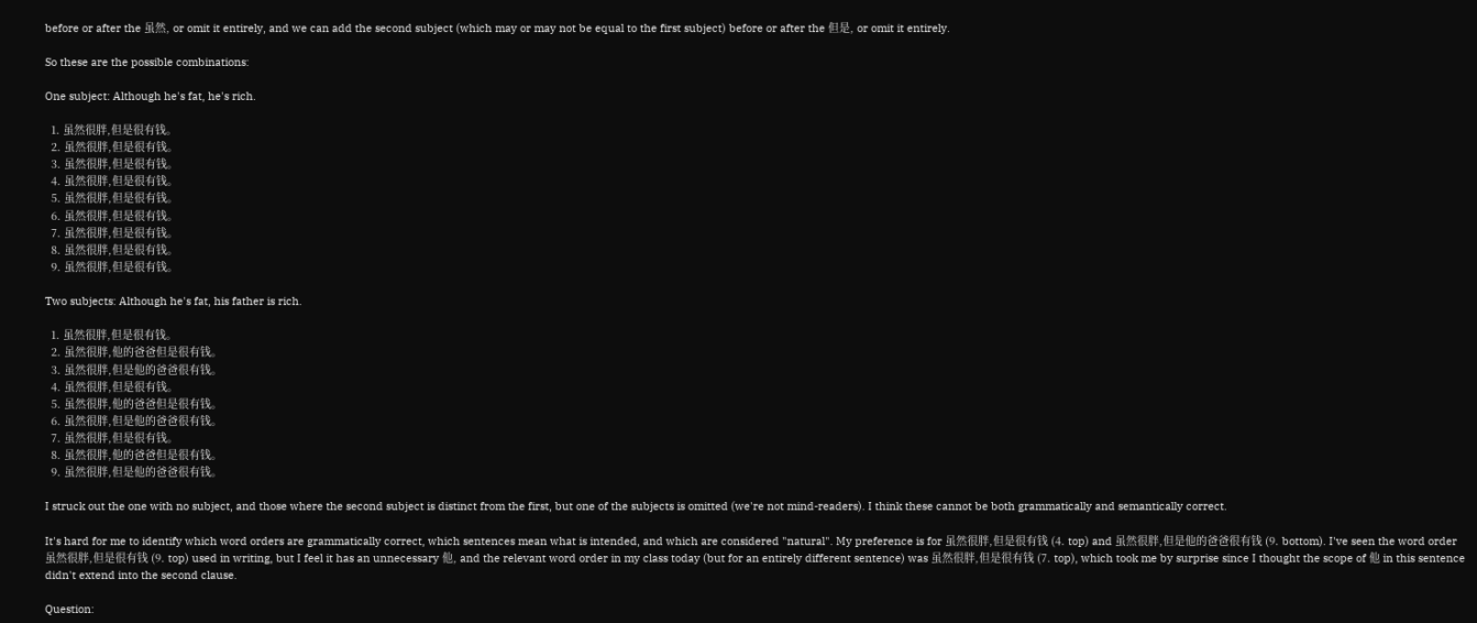before or after the 虽然, or omit it entirely, and we can add the second subject (which may or may not be equal to the first subject) before or after the 但是, or omit it entirely.

So these are the possible combinations:

One subject: Although he's fat, he's rich.

  1. 虽然很胖,但是很有钱。
  2. 虽然很胖,但是很有钱。
  3. 虽然很胖,但是很有钱。
  4. 虽然很胖,但是很有钱。
  5. 虽然很胖,但是很有钱。
  6. 虽然很胖,但是很有钱。
  7. 虽然很胖,但是很有钱。
  8. 虽然很胖,但是很有钱。
  9. 虽然很胖,但是很有钱。

Two subjects: Although he's fat, his father is rich.

  1. 虽然很胖,但是很有钱。
  2. 虽然很胖,他的爸爸但是很有钱。
  3. 虽然很胖,但是他的爸爸很有钱。
  4. 虽然很胖,但是很有钱。
  5. 虽然很胖,他的爸爸但是很有钱。
  6. 虽然很胖,但是他的爸爸很有钱。
  7. 虽然很胖,但是很有钱。
  8. 虽然很胖,他的爸爸但是很有钱。
  9. 虽然很胖,但是他的爸爸很有钱。

I struck out the one with no subject, and those where the second subject is distinct from the first, but one of the subjects is omitted (we're not mind-readers). I think these cannot be both grammatically and semantically correct.

It's hard for me to identify which word orders are grammatically correct, which sentences mean what is intended, and which are considered "natural". My preference is for 虽然很胖,但是很有钱 (4. top) and 虽然很胖,但是他的爸爸很有钱 (9. bottom). I've seen the word order 虽然很胖,但是很有钱 (9. top) used in writing, but I feel it has an unnecessary 他, and the relevant word order in my class today (but for an entirely different sentence) was 虽然很胖,但是很有钱 (7. top), which took me by surprise since I thought the scope of 他 in this sentence didn't extend into the second clause.

Question: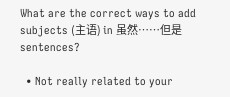What are the correct ways to add subjects (主语) in 虽然……但是 sentences?

  • Not really related to your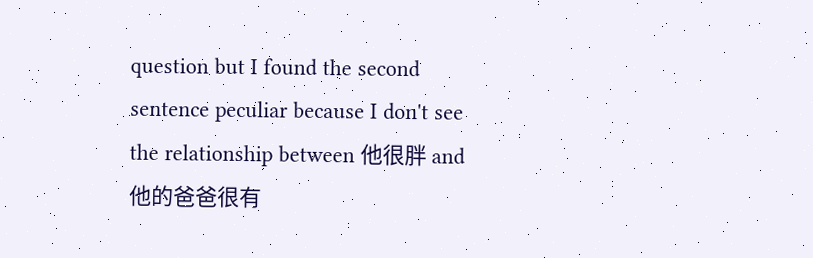question but I found the second sentence peculiar because I don't see the relationship between 他很胖 and 他的爸爸很有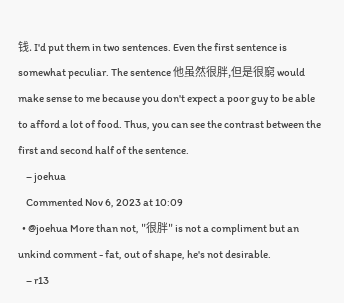钱. I'd put them in two sentences. Even the first sentence is somewhat peculiar. The sentence 他虽然很胖,但是很窮 would make sense to me because you don't expect a poor guy to be able to afford a lot of food. Thus, you can see the contrast between the first and second half of the sentence.
    – joehua
    Commented Nov 6, 2023 at 10:09
  • @joehua More than not, "很胖" is not a compliment but an unkind comment - fat, out of shape, he's not desirable.
    – r13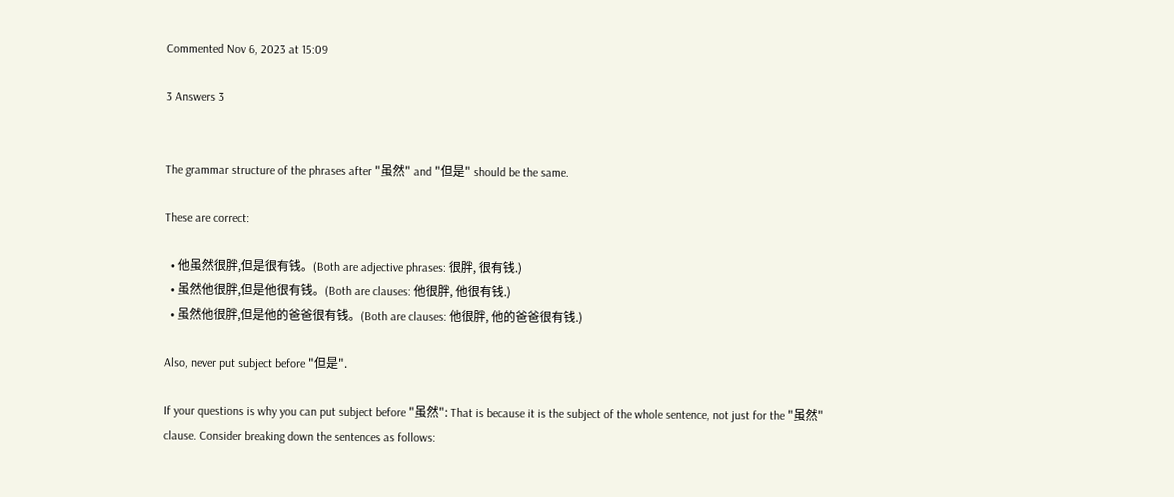Commented Nov 6, 2023 at 15:09

3 Answers 3


The grammar structure of the phrases after "虽然" and "但是" should be the same.

These are correct:

  • 他虽然很胖,但是很有钱。(Both are adjective phrases: 很胖, 很有钱.)
  • 虽然他很胖,但是他很有钱。(Both are clauses: 他很胖, 他很有钱.)
  • 虽然他很胖,但是他的爸爸很有钱。(Both are clauses: 他很胖, 他的爸爸很有钱.)

Also, never put subject before "但是".

If your questions is why you can put subject before "虽然": That is because it is the subject of the whole sentence, not just for the "虽然" clause. Consider breaking down the sentences as follows: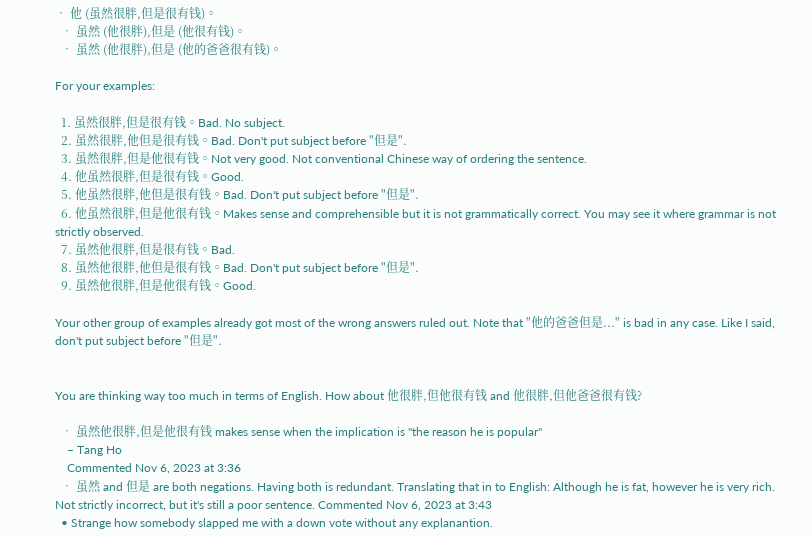• 他 (虽然很胖,但是很有钱)。
  • 虽然 (他很胖),但是 (他很有钱)。
  • 虽然 (他很胖),但是 (他的爸爸很有钱)。

For your examples:

  1. 虽然很胖,但是很有钱。Bad. No subject.
  2. 虽然很胖,他但是很有钱。Bad. Don't put subject before "但是".
  3. 虽然很胖,但是他很有钱。Not very good. Not conventional Chinese way of ordering the sentence.
  4. 他虽然很胖,但是很有钱。Good.
  5. 他虽然很胖,他但是很有钱。Bad. Don't put subject before "但是".
  6. 他虽然很胖,但是他很有钱。Makes sense and comprehensible but it is not grammatically correct. You may see it where grammar is not strictly observed.
  7. 虽然他很胖,但是很有钱。Bad.
  8. 虽然他很胖,他但是很有钱。Bad. Don't put subject before "但是".
  9. 虽然他很胖,但是他很有钱。Good.

Your other group of examples already got most of the wrong answers ruled out. Note that "他的爸爸但是..." is bad in any case. Like I said, don't put subject before "但是".


You are thinking way too much in terms of English. How about 他很胖,但他很有钱 and 他很胖,但他爸爸很有钱?

  • 虽然他很胖,但是他很有钱 makes sense when the implication is "the reason he is popular"
    – Tang Ho
    Commented Nov 6, 2023 at 3:36
  • 虽然 and 但是 are both negations. Having both is redundant. Translating that in to English: Although he is fat, however he is very rich. Not strictly incorrect, but it's still a poor sentence. Commented Nov 6, 2023 at 3:43
  • Strange how somebody slapped me with a down vote without any explanantion.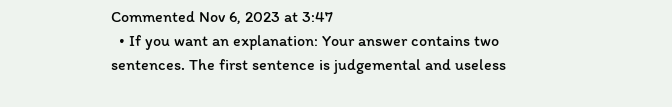Commented Nov 6, 2023 at 3:47
  • If you want an explanation: Your answer contains two sentences. The first sentence is judgemental and useless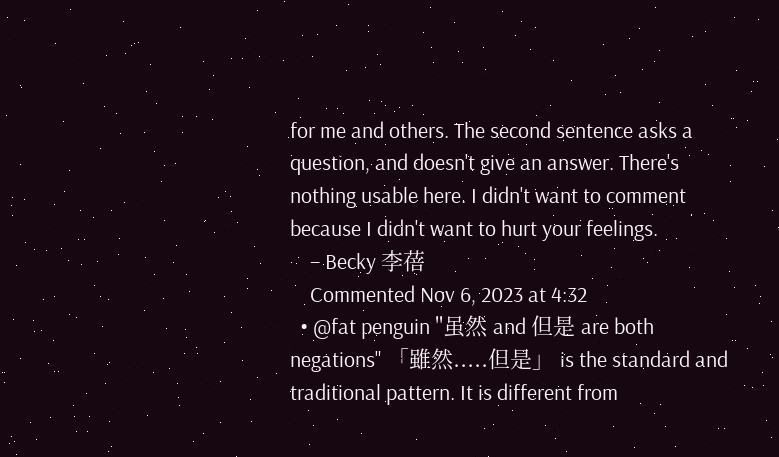for me and others. The second sentence asks a question, and doesn't give an answer. There's nothing usable here. I didn't want to comment because I didn't want to hurt your feelings.
    – Becky 李蓓
    Commented Nov 6, 2023 at 4:32
  • @fat penguin "虽然 and 但是 are both negations" 「雖然.....但是」 is the standard and traditional pattern. It is different from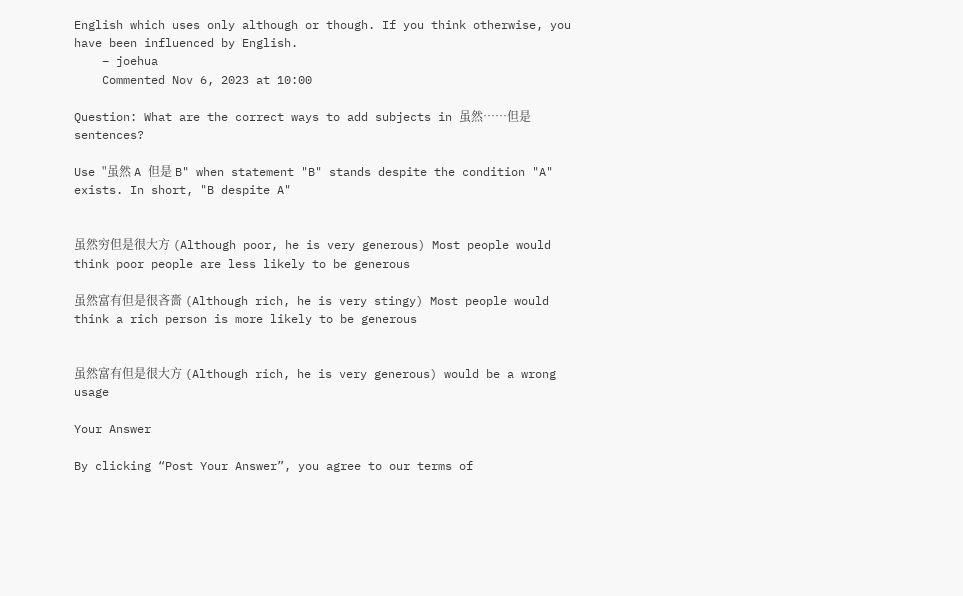English which uses only although or though. If you think otherwise, you have been influenced by English.
    – joehua
    Commented Nov 6, 2023 at 10:00

Question: What are the correct ways to add subjects in 虽然……但是 sentences?

Use "虽然 A 但是 B" when statement "B" stands despite the condition "A" exists. In short, "B despite A"


虽然穷但是很大方 (Although poor, he is very generous) Most people would think poor people are less likely to be generous

虽然富有但是很吝嗇 (Although rich, he is very stingy) Most people would think a rich person is more likely to be generous


虽然富有但是很大方 (Although rich, he is very generous) would be a wrong usage

Your Answer

By clicking “Post Your Answer”, you agree to our terms of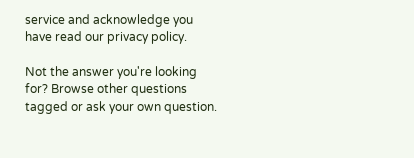service and acknowledge you have read our privacy policy.

Not the answer you're looking for? Browse other questions tagged or ask your own question.